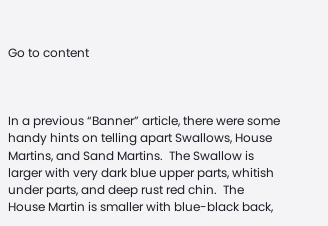Go to content



In a previous “Banner” article, there were some handy hints on telling apart Swallows, House Martins, and Sand Martins.  The Swallow is larger with very dark blue upper parts, whitish under parts, and deep rust red chin.  The House Martin is smaller with blue-black back,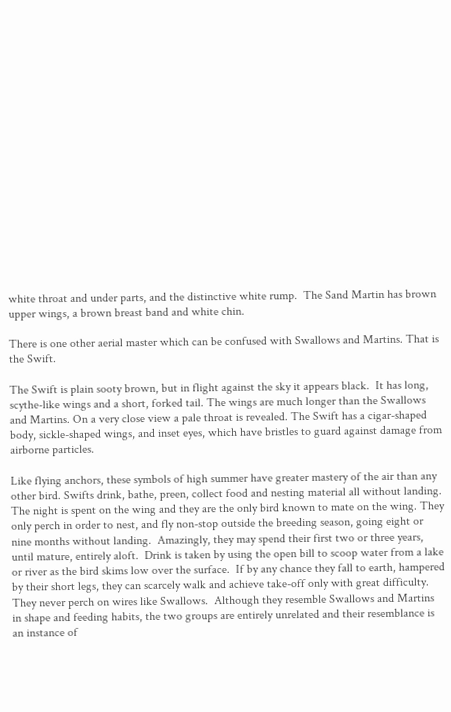white throat and under parts, and the distinctive white rump.  The Sand Martin has brown upper wings, a brown breast band and white chin.

There is one other aerial master which can be confused with Swallows and Martins. That is the Swift.

The Swift is plain sooty brown, but in flight against the sky it appears black.  It has long, scythe-like wings and a short, forked tail. The wings are much longer than the Swallows and Martins. On a very close view a pale throat is revealed. The Swift has a cigar-shaped body, sickle-shaped wings, and inset eyes, which have bristles to guard against damage from airborne particles.

Like flying anchors, these symbols of high summer have greater mastery of the air than any other bird. Swifts drink, bathe, preen, collect food and nesting material all without landing. The night is spent on the wing and they are the only bird known to mate on the wing. They only perch in order to nest, and fly non-stop outside the breeding season, going eight or nine months without landing.  Amazingly, they may spend their first two or three years, until mature, entirely aloft.  Drink is taken by using the open bill to scoop water from a lake or river as the bird skims low over the surface.  If by any chance they fall to earth, hampered by their short legs, they can scarcely walk and achieve take-off only with great difficulty. They never perch on wires like Swallows.  Although they resemble Swallows and Martins in shape and feeding habits, the two groups are entirely unrelated and their resemblance is an instance of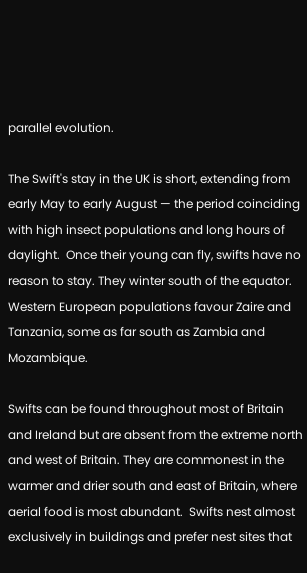parallel evolution.

The Swift's stay in the UK is short, extending from early May to early August — the period coinciding with high insect populations and long hours of daylight.  Once their young can fly, swifts have no reason to stay. They winter south of the equator.  Western European populations favour Zaire and Tanzania, some as far south as Zambia and Mozambique.

Swifts can be found throughout most of Britain and Ireland but are absent from the extreme north and west of Britain. They are commonest in the warmer and drier south and east of Britain, where aerial food is most abundant.  Swifts nest almost exclusively in buildings and prefer nest sites that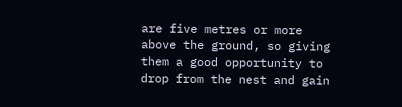are five metres or more above the ground, so giving them a good opportunity to drop from the nest and gain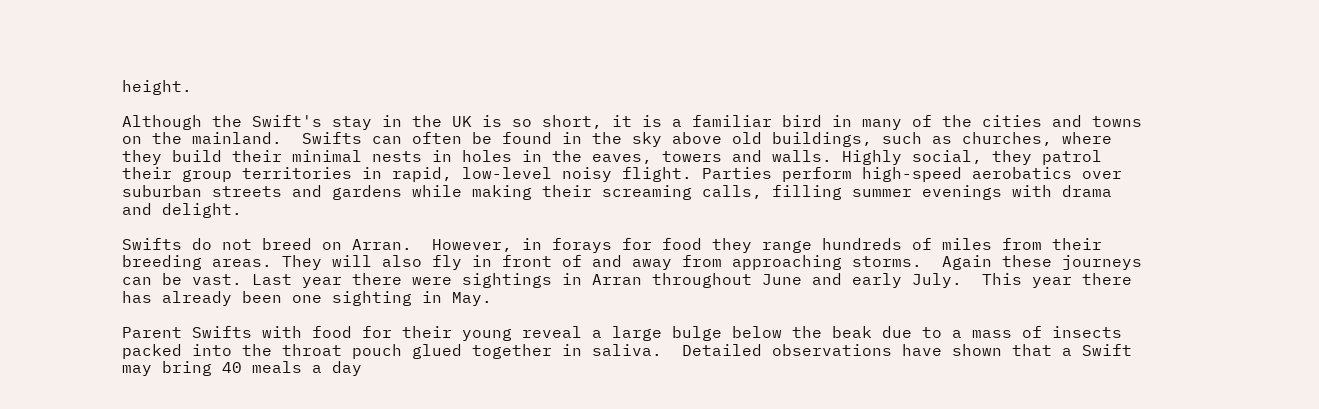height.

Although the Swift's stay in the UK is so short, it is a familiar bird in many of the cities and towns on the mainland.  Swifts can often be found in the sky above old buildings, such as churches, where they build their minimal nests in holes in the eaves, towers and walls. Highly social, they patrol their group territories in rapid, low-level noisy flight. Parties perform high-speed aerobatics over suburban streets and gardens while making their screaming calls, filling summer evenings with drama and delight.

Swifts do not breed on Arran.  However, in forays for food they range hundreds of miles from their breeding areas. They will also fly in front of and away from approaching storms.  Again these journeys can be vast. Last year there were sightings in Arran throughout June and early July.  This year there has already been one sighting in May.

Parent Swifts with food for their young reveal a large bulge below the beak due to a mass of insects packed into the throat pouch glued together in saliva.  Detailed observations have shown that a Swift may bring 40 meals a day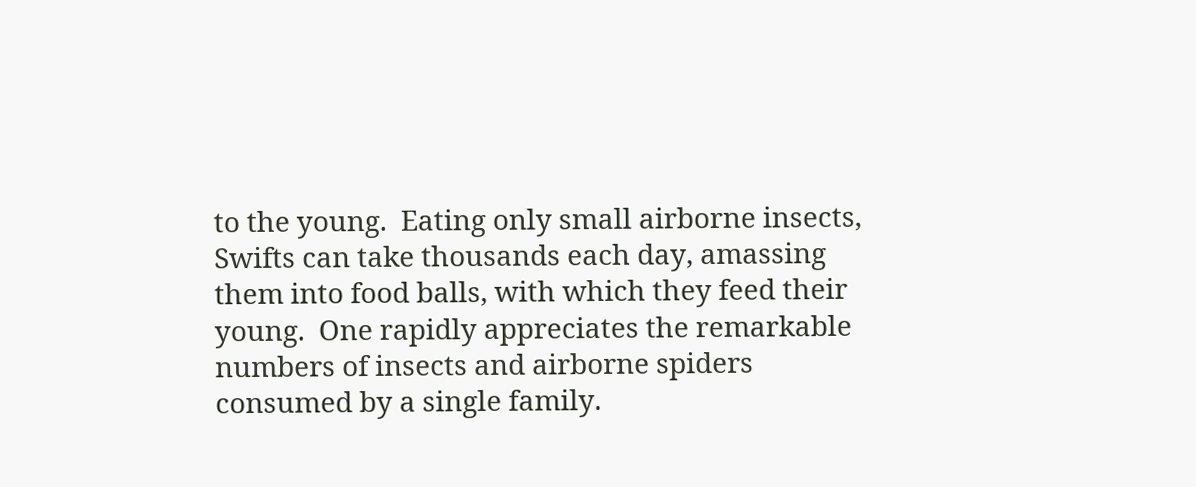to the young.  Eating only small airborne insects, Swifts can take thousands each day, amassing them into food balls, with which they feed their young.  One rapidly appreciates the remarkable numbers of insects and airborne spiders consumed by a single family.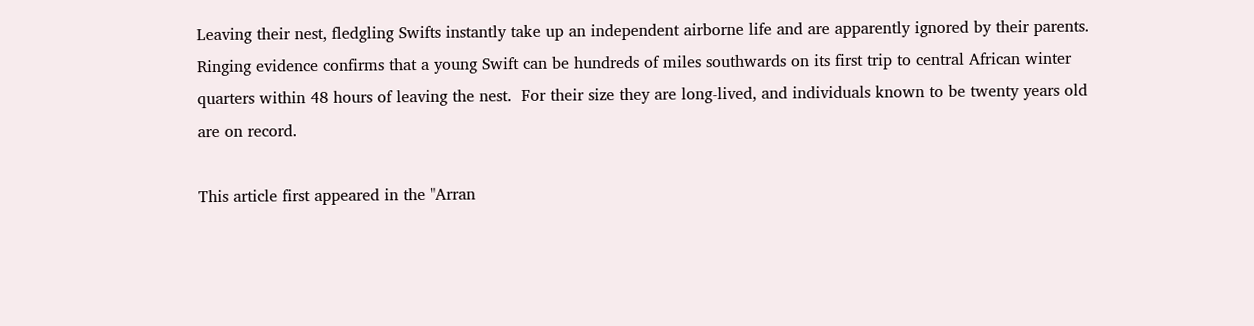Leaving their nest, fledgling Swifts instantly take up an independent airborne life and are apparently ignored by their parents.  Ringing evidence confirms that a young Swift can be hundreds of miles southwards on its first trip to central African winter quarters within 48 hours of leaving the nest.  For their size they are long-lived, and individuals known to be twenty years old are on record.

This article first appeared in the "Arran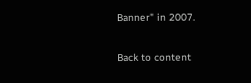Banner" in 2007.

Back to content